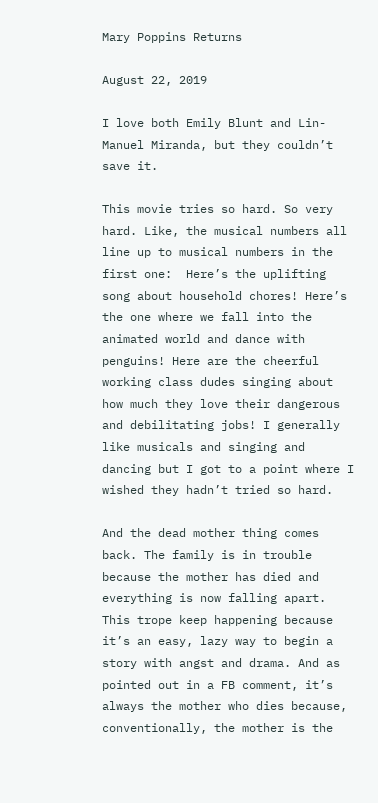Mary Poppins Returns

August 22, 2019

I love both Emily Blunt and Lin-Manuel Miranda, but they couldn’t save it.

This movie tries so hard. So very hard. Like, the musical numbers all line up to musical numbers in the first one:  Here’s the uplifting song about household chores! Here’s the one where we fall into the animated world and dance with penguins! Here are the cheerful working class dudes singing about how much they love their dangerous and debilitating jobs! I generally like musicals and singing and dancing but I got to a point where I wished they hadn’t tried so hard.

And the dead mother thing comes back. The family is in trouble because the mother has died and everything is now falling apart. This trope keep happening because it’s an easy, lazy way to begin a story with angst and drama. And as pointed out in a FB comment, it’s always the mother who dies because, conventionally, the mother is the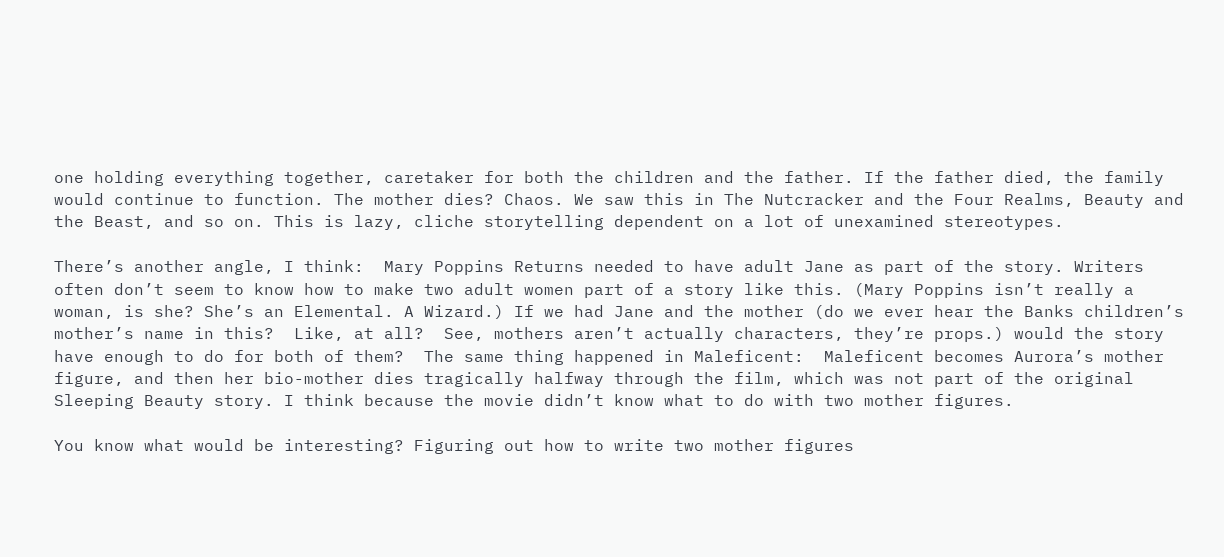one holding everything together, caretaker for both the children and the father. If the father died, the family would continue to function. The mother dies? Chaos. We saw this in The Nutcracker and the Four Realms, Beauty and the Beast, and so on. This is lazy, cliche storytelling dependent on a lot of unexamined stereotypes.

There’s another angle, I think:  Mary Poppins Returns needed to have adult Jane as part of the story. Writers often don’t seem to know how to make two adult women part of a story like this. (Mary Poppins isn’t really a woman, is she? She’s an Elemental. A Wizard.) If we had Jane and the mother (do we ever hear the Banks children’s mother’s name in this?  Like, at all?  See, mothers aren’t actually characters, they’re props.) would the story have enough to do for both of them?  The same thing happened in Maleficent:  Maleficent becomes Aurora’s mother figure, and then her bio-mother dies tragically halfway through the film, which was not part of the original Sleeping Beauty story. I think because the movie didn’t know what to do with two mother figures.

You know what would be interesting? Figuring out how to write two mother figures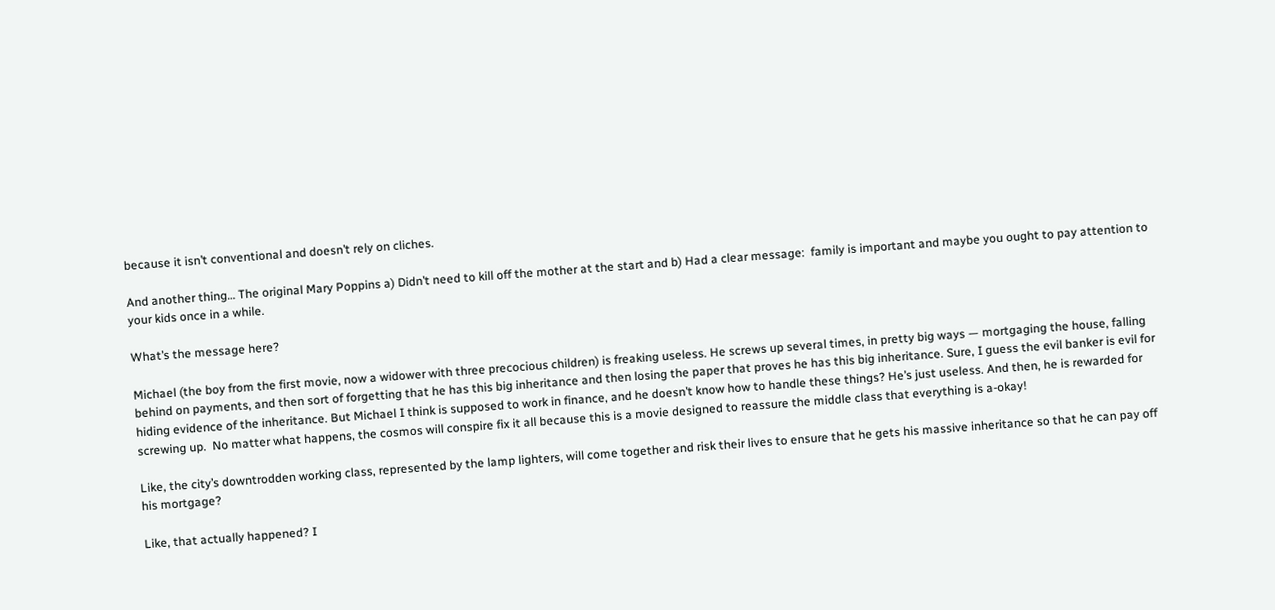because it isn’t conventional and doesn’t rely on cliches.

And another thing… The original Mary Poppins a) Didn’t need to kill off the mother at the start and b) Had a clear message:  family is important and maybe you ought to pay attention to your kids once in a while.

What’s the message here?

Michael (the boy from the first movie, now a widower with three precocious children) is freaking useless. He screws up several times, in pretty big ways — mortgaging the house, falling behind on payments, and then sort of forgetting that he has this big inheritance and then losing the paper that proves he has this big inheritance. Sure, I guess the evil banker is evil for hiding evidence of the inheritance. But Michael I think is supposed to work in finance, and he doesn’t know how to handle these things? He’s just useless. And then, he is rewarded for screwing up.  No matter what happens, the cosmos will conspire fix it all because this is a movie designed to reassure the middle class that everything is a-okay!

Like, the city’s downtrodden working class, represented by the lamp lighters, will come together and risk their lives to ensure that he gets his massive inheritance so that he can pay off his mortgage?

Like, that actually happened? I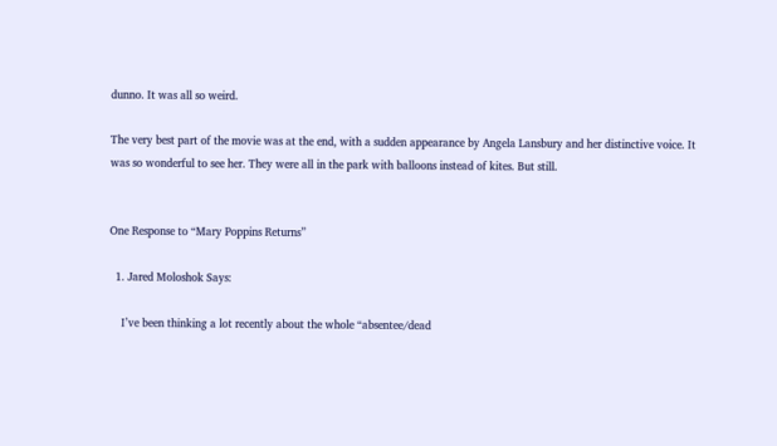dunno. It was all so weird.

The very best part of the movie was at the end, with a sudden appearance by Angela Lansbury and her distinctive voice. It was so wonderful to see her. They were all in the park with balloons instead of kites. But still.


One Response to “Mary Poppins Returns”

  1. Jared Moloshok Says:

    I’ve been thinking a lot recently about the whole “absentee/dead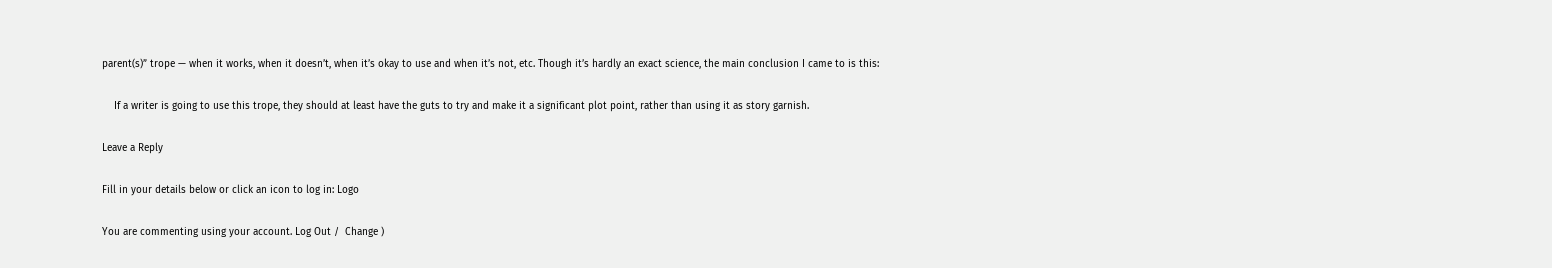parent(s)” trope — when it works, when it doesn’t, when it’s okay to use and when it’s not, etc. Though it’s hardly an exact science, the main conclusion I came to is this:

    If a writer is going to use this trope, they should at least have the guts to try and make it a significant plot point, rather than using it as story garnish.

Leave a Reply

Fill in your details below or click an icon to log in: Logo

You are commenting using your account. Log Out /  Change )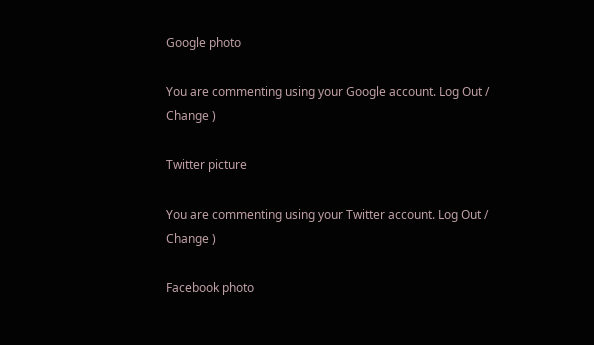Google photo

You are commenting using your Google account. Log Out /  Change )

Twitter picture

You are commenting using your Twitter account. Log Out /  Change )

Facebook photo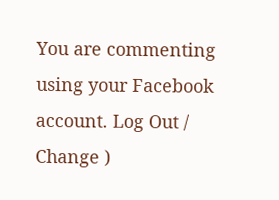You are commenting using your Facebook account. Log Out /  Change )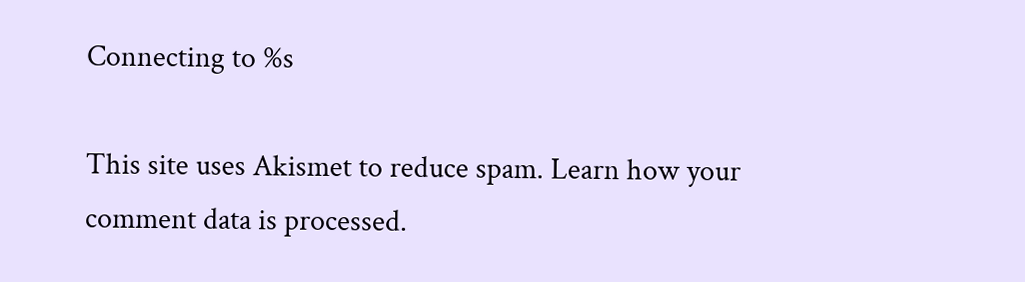Connecting to %s

This site uses Akismet to reduce spam. Learn how your comment data is processed.